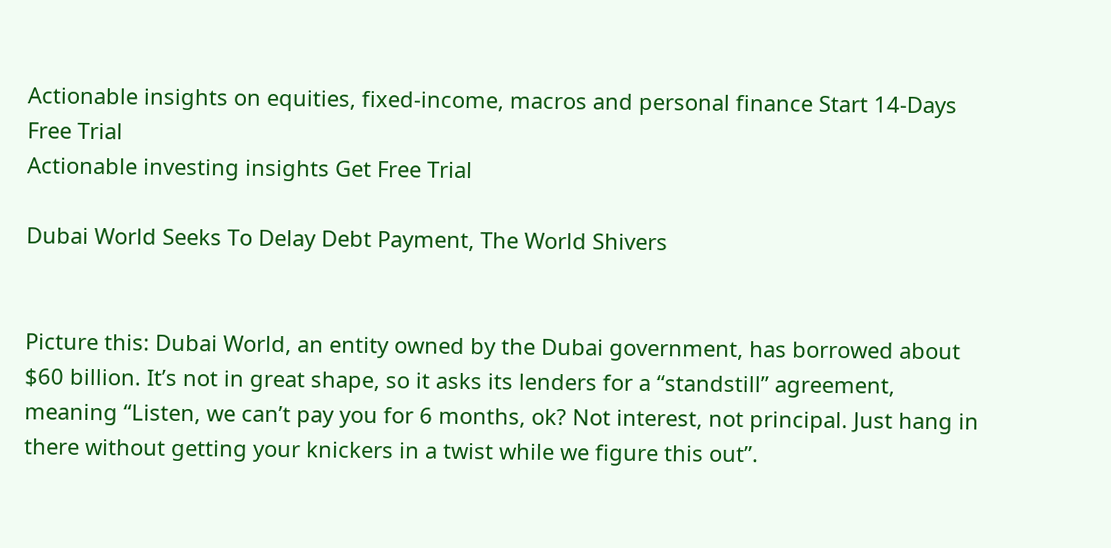Actionable insights on equities, fixed-income, macros and personal finance Start 14-Days Free Trial
Actionable investing insights Get Free Trial

Dubai World Seeks To Delay Debt Payment, The World Shivers


Picture this: Dubai World, an entity owned by the Dubai government, has borrowed about $60 billion. It’s not in great shape, so it asks its lenders for a “standstill” agreement, meaning “Listen, we can’t pay you for 6 months, ok? Not interest, not principal. Just hang in there without getting your knickers in a twist while we figure this out”.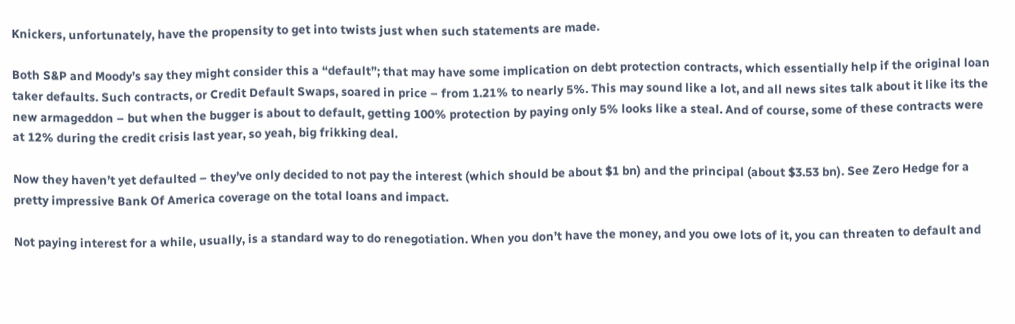Knickers, unfortunately, have the propensity to get into twists just when such statements are made.

Both S&P and Moody’s say they might consider this a “default”; that may have some implication on debt protection contracts, which essentially help if the original loan taker defaults. Such contracts, or Credit Default Swaps, soared in price – from 1.21% to nearly 5%. This may sound like a lot, and all news sites talk about it like its the new armageddon – but when the bugger is about to default, getting 100% protection by paying only 5% looks like a steal. And of course, some of these contracts were at 12% during the credit crisis last year, so yeah, big frikking deal.

Now they haven’t yet defaulted – they’ve only decided to not pay the interest (which should be about $1 bn) and the principal (about $3.53 bn). See Zero Hedge for a pretty impressive Bank Of America coverage on the total loans and impact.

Not paying interest for a while, usually, is a standard way to do renegotiation. When you don’t have the money, and you owe lots of it, you can threaten to default and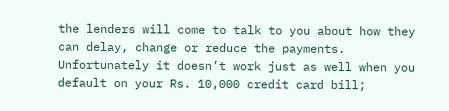the lenders will come to talk to you about how they can delay, change or reduce the payments. Unfortunately it doesn’t work just as well when you default on your Rs. 10,000 credit card bill;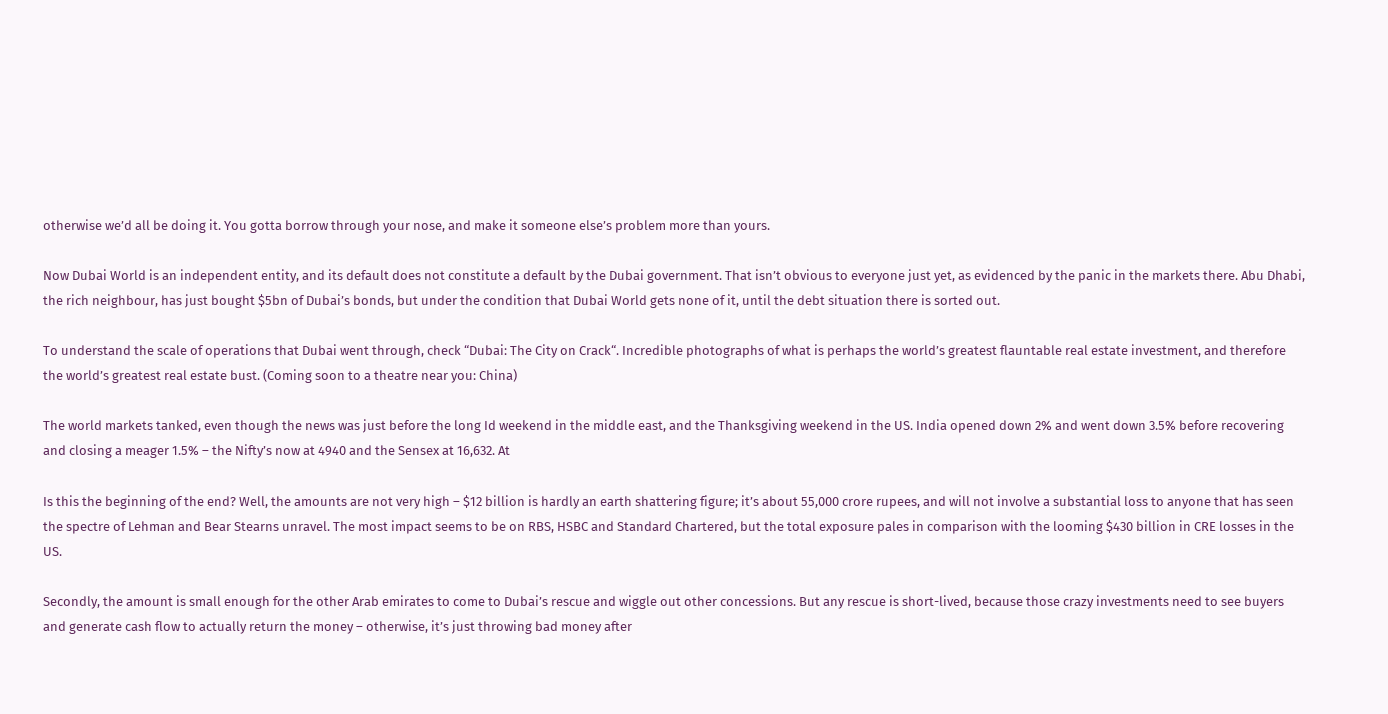otherwise we’d all be doing it. You gotta borrow through your nose, and make it someone else’s problem more than yours.

Now Dubai World is an independent entity, and its default does not constitute a default by the Dubai government. That isn’t obvious to everyone just yet, as evidenced by the panic in the markets there. Abu Dhabi, the rich neighbour, has just bought $5bn of Dubai’s bonds, but under the condition that Dubai World gets none of it, until the debt situation there is sorted out.

To understand the scale of operations that Dubai went through, check “Dubai: The City on Crack“. Incredible photographs of what is perhaps the world’s greatest flauntable real estate investment, and therefore the world’s greatest real estate bust. (Coming soon to a theatre near you: China)

The world markets tanked, even though the news was just before the long Id weekend in the middle east, and the Thanksgiving weekend in the US. India opened down 2% and went down 3.5% before recovering and closing a meager 1.5% – the Nifty’s now at 4940 and the Sensex at 16,632. At

Is this the beginning of the end? Well, the amounts are not very high – $12 billion is hardly an earth shattering figure; it’s about 55,000 crore rupees, and will not involve a substantial loss to anyone that has seen the spectre of Lehman and Bear Stearns unravel. The most impact seems to be on RBS, HSBC and Standard Chartered, but the total exposure pales in comparison with the looming $430 billion in CRE losses in the US.

Secondly, the amount is small enough for the other Arab emirates to come to Dubai’s rescue and wiggle out other concessions. But any rescue is short-lived, because those crazy investments need to see buyers and generate cash flow to actually return the money – otherwise, it’s just throwing bad money after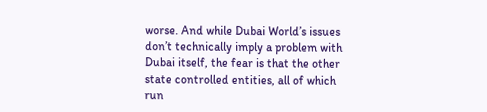worse. And while Dubai World’s issues don’t technically imply a problem with Dubai itself, the fear is that the other state controlled entities, all of which run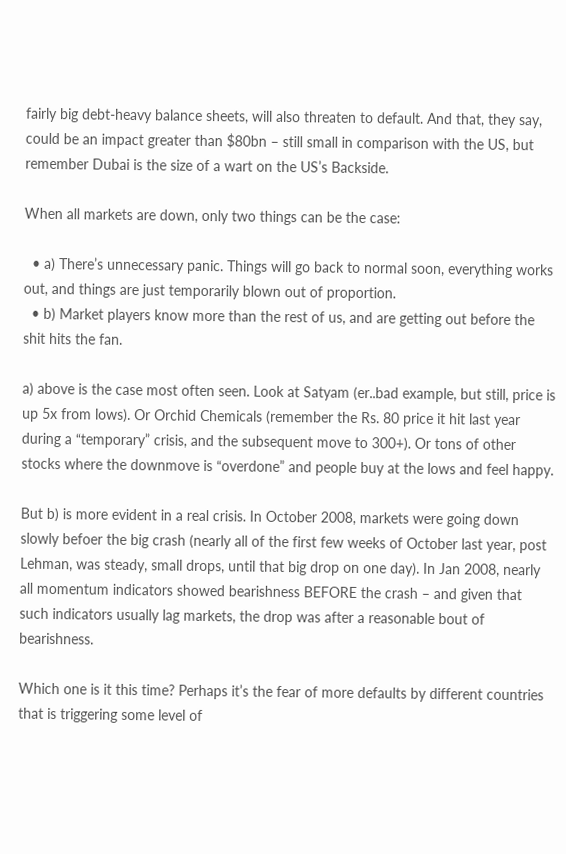fairly big debt-heavy balance sheets, will also threaten to default. And that, they say, could be an impact greater than $80bn – still small in comparison with the US, but remember Dubai is the size of a wart on the US’s Backside.

When all markets are down, only two things can be the case:

  • a) There’s unnecessary panic. Things will go back to normal soon, everything works out, and things are just temporarily blown out of proportion.
  • b) Market players know more than the rest of us, and are getting out before the shit hits the fan.

a) above is the case most often seen. Look at Satyam (er..bad example, but still, price is up 5x from lows). Or Orchid Chemicals (remember the Rs. 80 price it hit last year during a “temporary” crisis, and the subsequent move to 300+). Or tons of other stocks where the downmove is “overdone” and people buy at the lows and feel happy.

But b) is more evident in a real crisis. In October 2008, markets were going down slowly befoer the big crash (nearly all of the first few weeks of October last year, post Lehman, was steady, small drops, until that big drop on one day). In Jan 2008, nearly all momentum indicators showed bearishness BEFORE the crash – and given that such indicators usually lag markets, the drop was after a reasonable bout of bearishness.

Which one is it this time? Perhaps it’s the fear of more defaults by different countries that is triggering some level of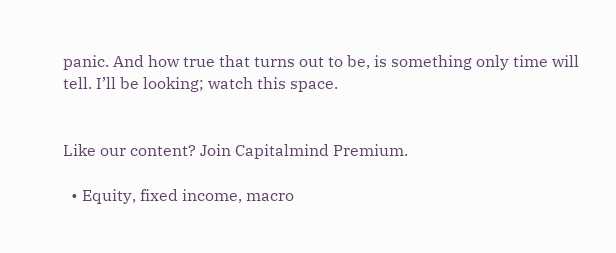panic. And how true that turns out to be, is something only time will tell. I’ll be looking; watch this space.


Like our content? Join Capitalmind Premium.

  • Equity, fixed income, macro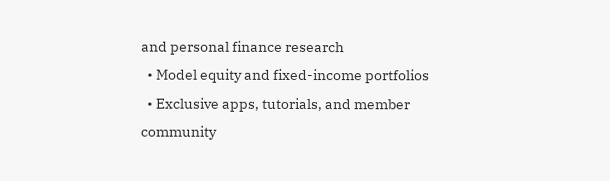and personal finance research
  • Model equity and fixed-income portfolios
  • Exclusive apps, tutorials, and member community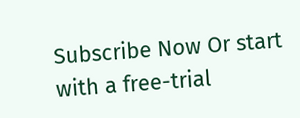Subscribe Now Or start with a free-trial